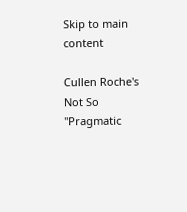Skip to main content

Cullen Roche's Not So "Pragmatic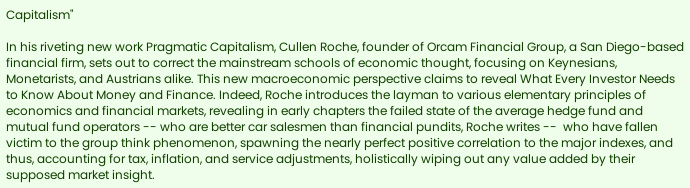Capitalism"

In his riveting new work Pragmatic Capitalism, Cullen Roche, founder of Orcam Financial Group, a San Diego-based financial firm, sets out to correct the mainstream schools of economic thought, focusing on Keynesians, Monetarists, and Austrians alike. This new macroeconomic perspective claims to reveal What Every Investor Needs to Know About Money and Finance. Indeed, Roche introduces the layman to various elementary principles of economics and financial markets, revealing in early chapters the failed state of the average hedge fund and mutual fund operators -- who are better car salesmen than financial pundits, Roche writes --  who have fallen victim to the group think phenomenon, spawning the nearly perfect positive correlation to the major indexes, and thus, accounting for tax, inflation, and service adjustments, holistically wiping out any value added by their supposed market insight.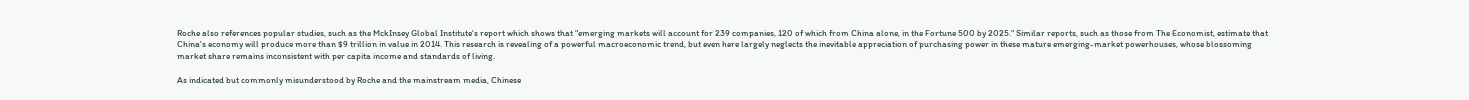Roche also references popular studies, such as the MckInsey Global Institute's report which shows that "emerging markets will account for 239 companies, 120 of which from China alone, in the Fortune 500 by 2025." Similar reports, such as those from The Economist, estimate that China's economy will produce more than $9 trillion in value in 2014. This research is revealing of a powerful macroeconomic trend, but even here largely neglects the inevitable appreciation of purchasing power in these mature emerging-market powerhouses, whose blossoming market share remains inconsistent with per capita income and standards of living.

As indicated but commonly misunderstood by Roche and the mainstream media, Chinese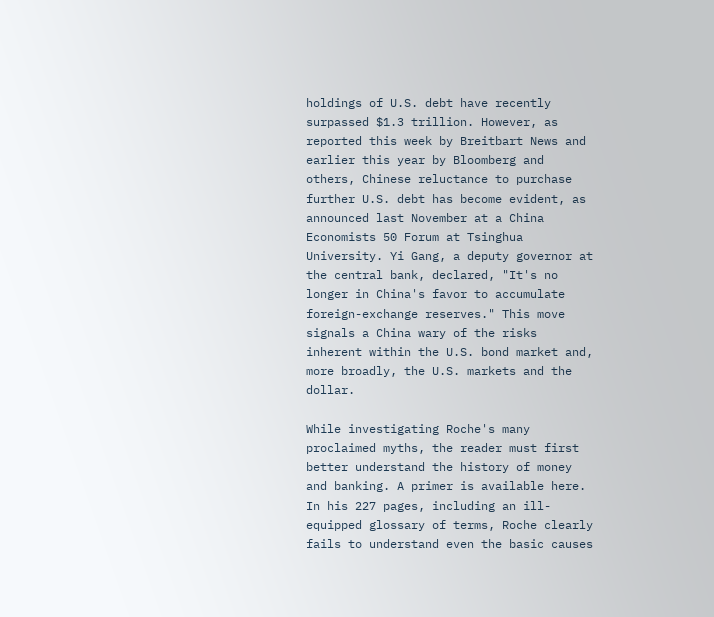holdings of U.S. debt have recently surpassed $1.3 trillion. However, as reported this week by Breitbart News and earlier this year by Bloomberg and others, Chinese reluctance to purchase further U.S. debt has become evident, as announced last November at a China Economists 50 Forum at Tsinghua University. Yi Gang, a deputy governor at the central bank, declared, "It's no longer in China's favor to accumulate foreign-exchange reserves." This move signals a China wary of the risks inherent within the U.S. bond market and, more broadly, the U.S. markets and the dollar.

While investigating Roche's many proclaimed myths, the reader must first better understand the history of money and banking. A primer is available here. In his 227 pages, including an ill-equipped glossary of terms, Roche clearly fails to understand even the basic causes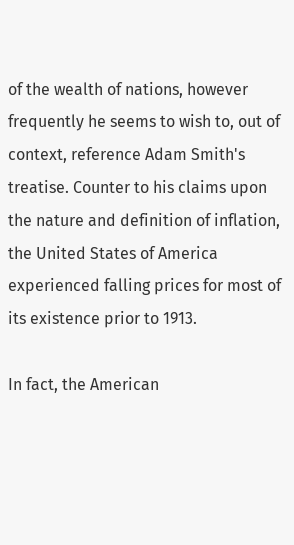of the wealth of nations, however frequently he seems to wish to, out of context, reference Adam Smith's treatise. Counter to his claims upon the nature and definition of inflation, the United States of America experienced falling prices for most of its existence prior to 1913.

In fact, the American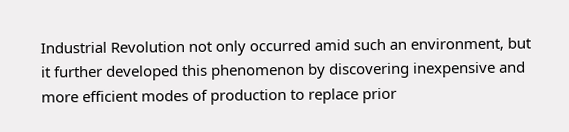Industrial Revolution not only occurred amid such an environment, but it further developed this phenomenon by discovering inexpensive and more efficient modes of production to replace prior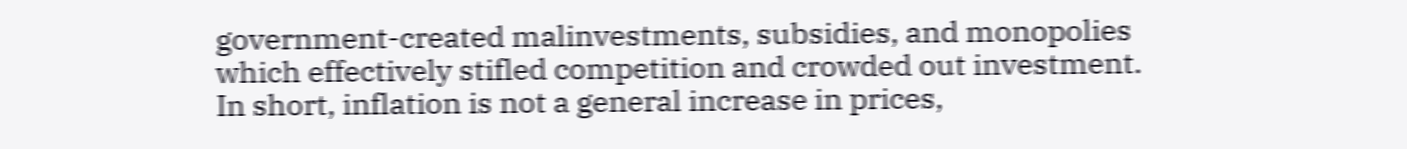government-created malinvestments, subsidies, and monopolies which effectively stifled competition and crowded out investment. In short, inflation is not a general increase in prices,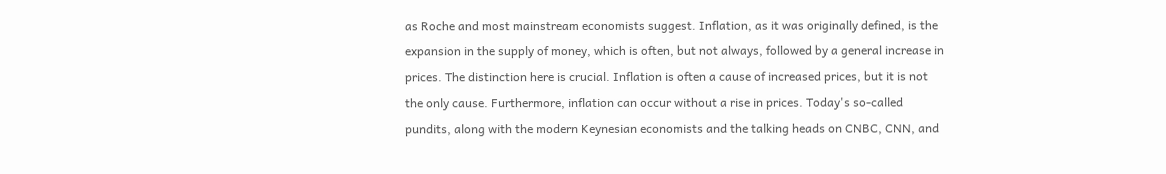as Roche and most mainstream economists suggest. Inflation, as it was originally defined, is the expansion in the supply of money, which is often, but not always, followed by a general increase in prices. The distinction here is crucial. Inflation is often a cause of increased prices, but it is not the only cause. Furthermore, inflation can occur without a rise in prices. Today's so-called pundits, along with the modern Keynesian economists and the talking heads on CNBC, CNN, and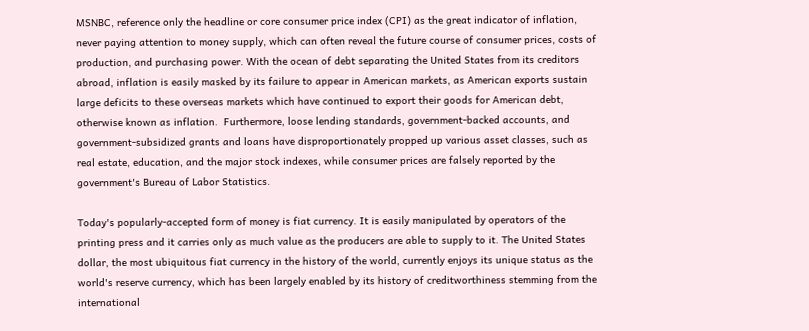MSNBC, reference only the headline or core consumer price index (CPI) as the great indicator of inflation, never paying attention to money supply, which can often reveal the future course of consumer prices, costs of production, and purchasing power. With the ocean of debt separating the United States from its creditors abroad, inflation is easily masked by its failure to appear in American markets, as American exports sustain large deficits to these overseas markets which have continued to export their goods for American debt, otherwise known as inflation.  Furthermore, loose lending standards, government-backed accounts, and government-subsidized grants and loans have disproportionately propped up various asset classes, such as real estate, education, and the major stock indexes, while consumer prices are falsely reported by the government's Bureau of Labor Statistics.

Today's popularly-accepted form of money is fiat currency. It is easily manipulated by operators of the printing press and it carries only as much value as the producers are able to supply to it. The United States dollar, the most ubiquitous fiat currency in the history of the world, currently enjoys its unique status as the world's reserve currency, which has been largely enabled by its history of creditworthiness stemming from the international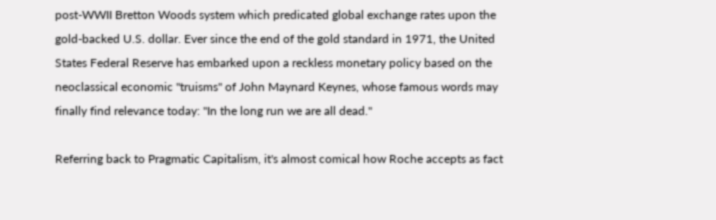post-WWII Bretton Woods system which predicated global exchange rates upon the gold-backed U.S. dollar. Ever since the end of the gold standard in 1971, the United States Federal Reserve has embarked upon a reckless monetary policy based on the neoclassical economic "truisms" of John Maynard Keynes, whose famous words may finally find relevance today: "In the long run we are all dead."

Referring back to Pragmatic Capitalism, it's almost comical how Roche accepts as fact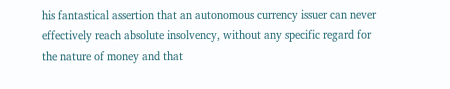his fantastical assertion that an autonomous currency issuer can never effectively reach absolute insolvency, without any specific regard for the nature of money and that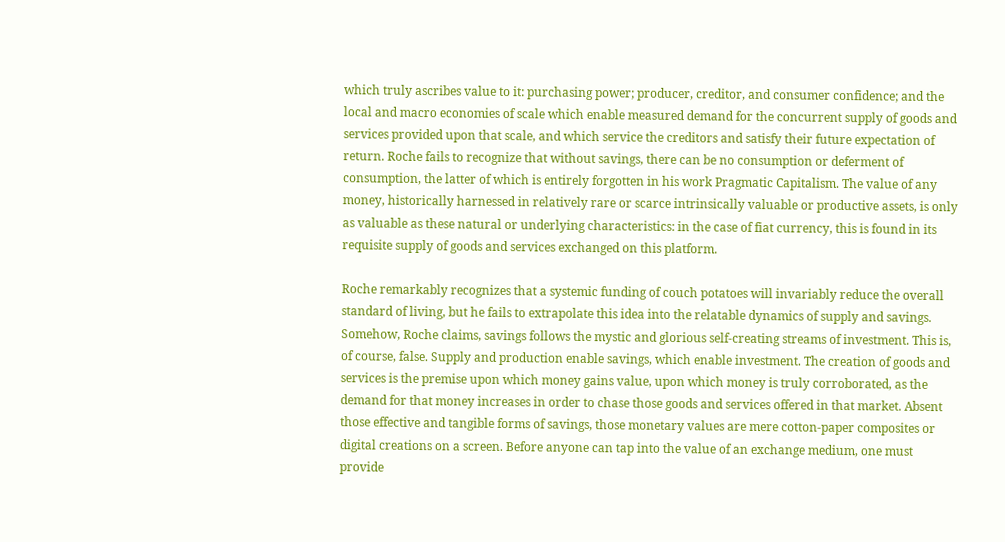which truly ascribes value to it: purchasing power; producer, creditor, and consumer confidence; and the local and macro economies of scale which enable measured demand for the concurrent supply of goods and services provided upon that scale, and which service the creditors and satisfy their future expectation of return. Roche fails to recognize that without savings, there can be no consumption or deferment of consumption, the latter of which is entirely forgotten in his work Pragmatic Capitalism. The value of any money, historically harnessed in relatively rare or scarce intrinsically valuable or productive assets, is only as valuable as these natural or underlying characteristics: in the case of fiat currency, this is found in its requisite supply of goods and services exchanged on this platform.

Roche remarkably recognizes that a systemic funding of couch potatoes will invariably reduce the overall standard of living, but he fails to extrapolate this idea into the relatable dynamics of supply and savings. Somehow, Roche claims, savings follows the mystic and glorious self-creating streams of investment. This is, of course, false. Supply and production enable savings, which enable investment. The creation of goods and services is the premise upon which money gains value, upon which money is truly corroborated, as the demand for that money increases in order to chase those goods and services offered in that market. Absent those effective and tangible forms of savings, those monetary values are mere cotton-paper composites or digital creations on a screen. Before anyone can tap into the value of an exchange medium, one must provide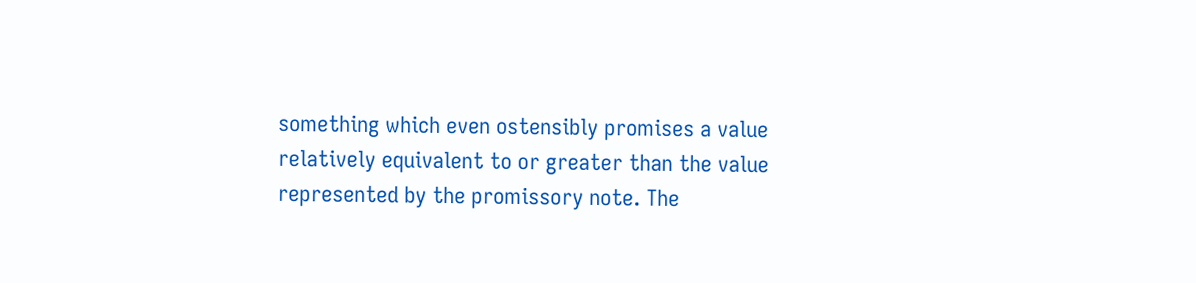something which even ostensibly promises a value relatively equivalent to or greater than the value represented by the promissory note. The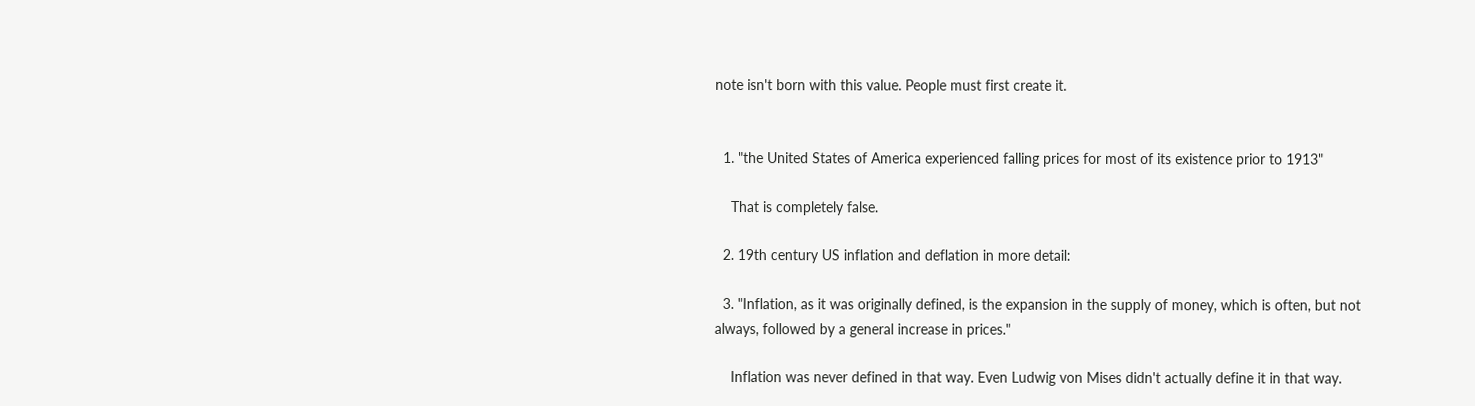note isn't born with this value. People must first create it.


  1. "the United States of America experienced falling prices for most of its existence prior to 1913"

    That is completely false.

  2. 19th century US inflation and deflation in more detail:

  3. "Inflation, as it was originally defined, is the expansion in the supply of money, which is often, but not always, followed by a general increase in prices."

    Inflation was never defined in that way. Even Ludwig von Mises didn't actually define it in that way.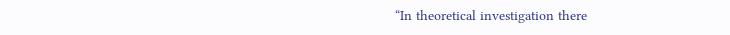“In theoretical investigation there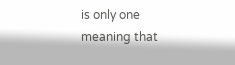is only one meaning that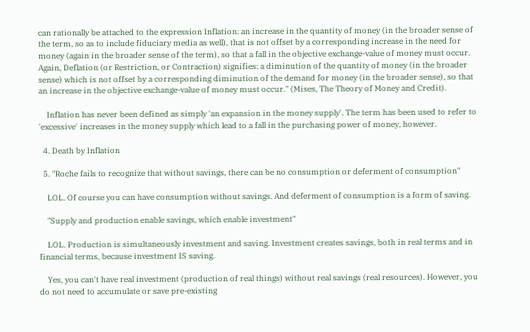can rationally be attached to the expression Inflation: an increase in the quantity of money (in the broader sense of the term, so as to include fiduciary media as well), that is not offset by a corresponding increase in the need for money (again in the broader sense of the term), so that a fall in the objective exchange-value of money must occur. Again, Deflation (or Restriction, or Contraction) signifies: a diminution of the quantity of money (in the broader sense) which is not offset by a corresponding diminution of the demand for money (in the broader sense), so that an increase in the objective exchange-value of money must occur." (Mises, The Theory of Money and Credit).

    Inflation has never been defined as simply 'an expansion in the money supply'. The term has been used to refer to 'excessive' increases in the money supply which lead to a fall in the purchasing power of money, however.

  4. Death by Inflation

  5. "Roche fails to recognize that without savings, there can be no consumption or deferment of consumption"

    LOL. Of course you can have consumption without savings. And deferment of consumption is a form of saving.

    "Supply and production enable savings, which enable investment"

    LOL. Production is simultaneously investment and saving. Investment creates savings, both in real terms and in financial terms, because investment IS saving.

    Yes, you can't have real investment (production of real things) without real savings (real resources). However, you do not need to accumulate or save pre-existing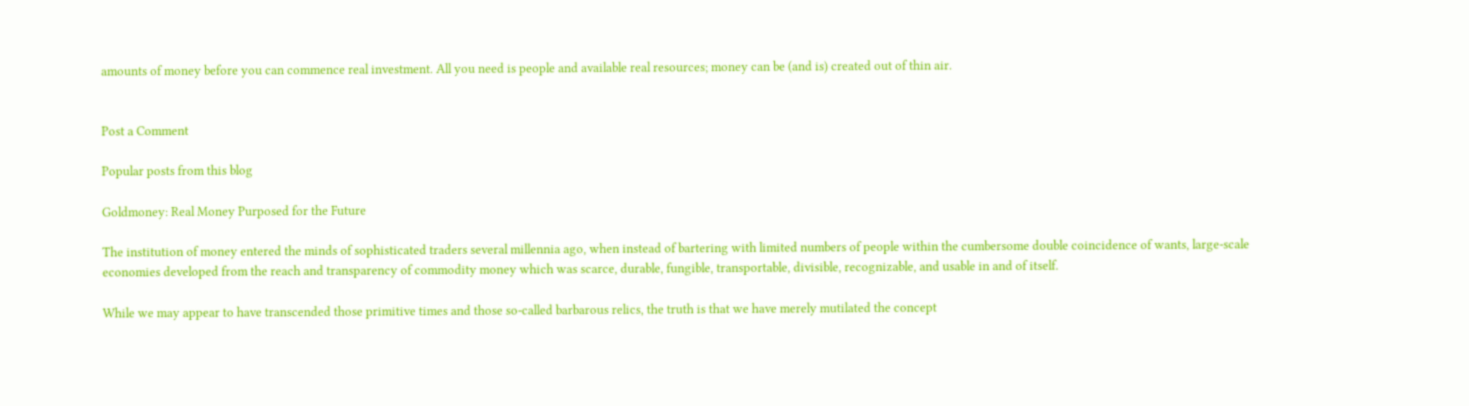amounts of money before you can commence real investment. All you need is people and available real resources; money can be (and is) created out of thin air.


Post a Comment

Popular posts from this blog

Goldmoney: Real Money Purposed for the Future

The institution of money entered the minds of sophisticated traders several millennia ago, when instead of bartering with limited numbers of people within the cumbersome double coincidence of wants, large-scale economies developed from the reach and transparency of commodity money which was scarce, durable, fungible, transportable, divisible, recognizable, and usable in and of itself.

While we may appear to have transcended those primitive times and those so-called barbarous relics, the truth is that we have merely mutilated the concept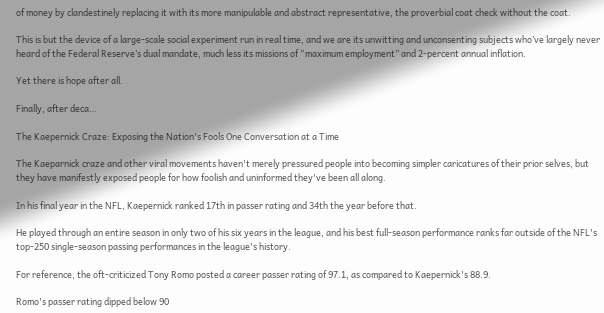of money by clandestinely replacing it with its more manipulable and abstract representative, the proverbial coat check without the coat.

This is but the device of a large-scale social experiment run in real time, and we are its unwitting and unconsenting subjects who’ve largely never heard of the Federal Reserve’s dual mandate, much less its missions of “maximum employment” and 2-percent annual inflation.

Yet there is hope after all.

Finally, after deca…

The Kaepernick Craze: Exposing the Nation's Fools One Conversation at a Time

The Kaeparnick craze and other viral movements haven't merely pressured people into becoming simpler caricatures of their prior selves, but they have manifestly exposed people for how foolish and uninformed they've been all along.

In his final year in the NFL, Kaepernick ranked 17th in passer rating and 34th the year before that.

He played through an entire season in only two of his six years in the league, and his best full-season performance ranks far outside of the NFL's top-250 single-season passing performances in the league's history.

For reference, the oft-criticized Tony Romo posted a career passer rating of 97.1, as compared to Kaepernick's 88.9.

Romo's passer rating dipped below 90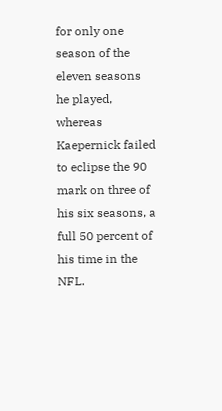for only one season of the eleven seasons he played, whereas Kaepernick failed to eclipse the 90 mark on three of his six seasons, a full 50 percent of his time in the NFL.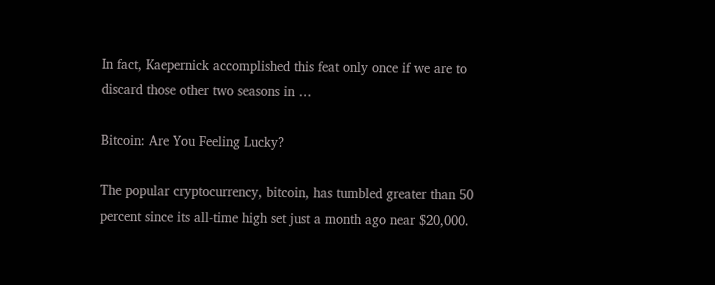In fact, Kaepernick accomplished this feat only once if we are to discard those other two seasons in …

Bitcoin: Are You Feeling Lucky?

The popular cryptocurrency, bitcoin, has tumbled greater than 50 percent since its all-time high set just a month ago near $20,000.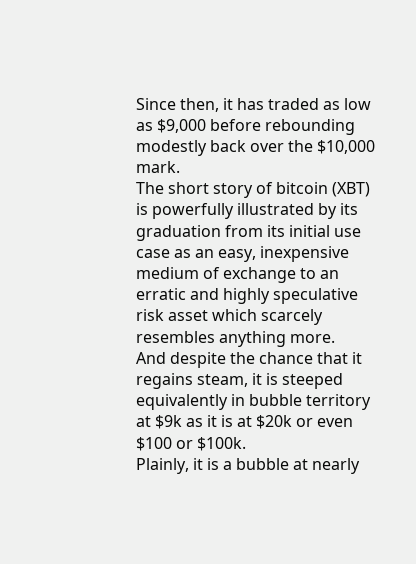Since then, it has traded as low as $9,000 before rebounding modestly back over the $10,000 mark.
The short story of bitcoin (XBT) is powerfully illustrated by its graduation from its initial use case as an easy, inexpensive medium of exchange to an erratic and highly speculative risk asset which scarcely resembles anything more.
And despite the chance that it regains steam, it is steeped equivalently in bubble territory at $9k as it is at $20k or even $100 or $100k.
Plainly, it is a bubble at nearly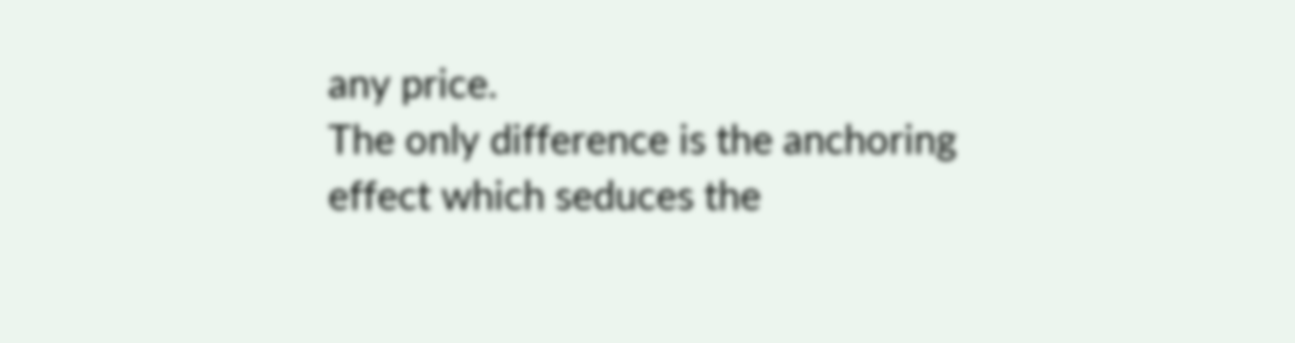any price.
The only difference is the anchoring effect which seduces the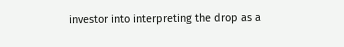investor into interpreting the drop as a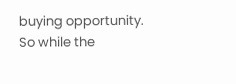buying opportunity.
So while the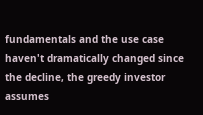fundamentals and the use case haven't dramatically changed since the decline, the greedy investor assumes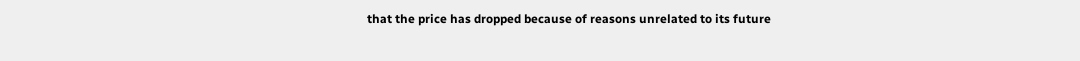that the price has dropped because of reasons unrelated to its future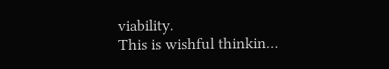viability.
This is wishful thinkin…